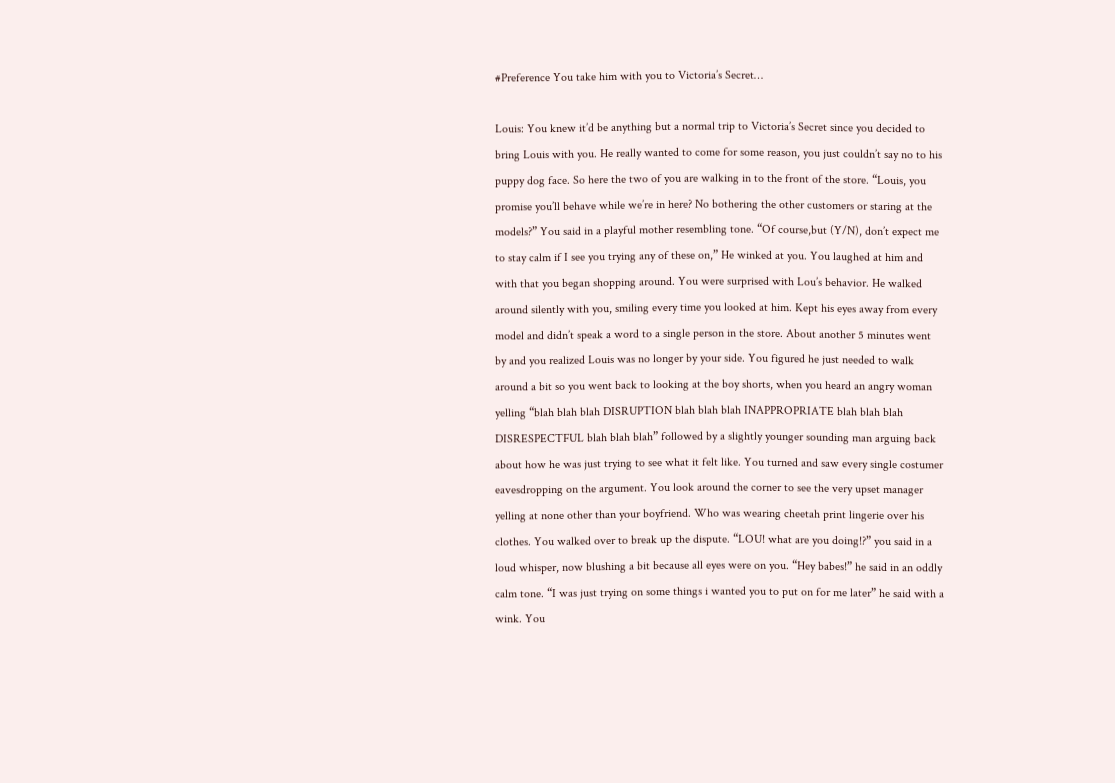#Preference You take him with you to Victoria’s Secret…

Louis: You knew it’d be anything but a normal trip to Victoria’s Secret since you decided to bring Louis with you. He really wanted to come for some reason, you just couldn’t say no to his puppy dog face. So here the two of you are walking in to the front of the store. “Louis, you promise you’ll behave while we’re in here? No bothering the other customers or staring at the models?” You said in a playful mother resembling tone. “Of course,but (Y/N), don’t expect me to stay calm if I see you trying any of these on,” He winked at you. You laughed at him and with that you began shopping around. You were surprised with Lou’s behavior. He walked around silently with you, smiling every time you looked at him. Kept his eyes away from every model and didn’t speak a word to a single person in the store. About another 5 minutes went by and you realized Louis was no longer by your side. You figured he just needed to walk around a bit so you went back to looking at the boy shorts, when you heard an angry woman yelling “blah blah blah DISRUPTION blah blah blah INAPPROPRIATE blah blah blah DISRESPECTFUL blah blah blah” followed by a slightly younger sounding man arguing back about how he was just trying to see what it felt like. You turned and saw every single costumer eavesdropping on the argument. You look around the corner to see the very upset manager yelling at none other than your boyfriend. Who was wearing cheetah print lingerie over his clothes. You walked over to break up the dispute. “LOU! what are you doing!?” you said in a loud whisper, now blushing a bit because all eyes were on you. “Hey babes!” he said in an oddly calm tone. “I was just trying on some things i wanted you to put on for me later” he said with a wink. You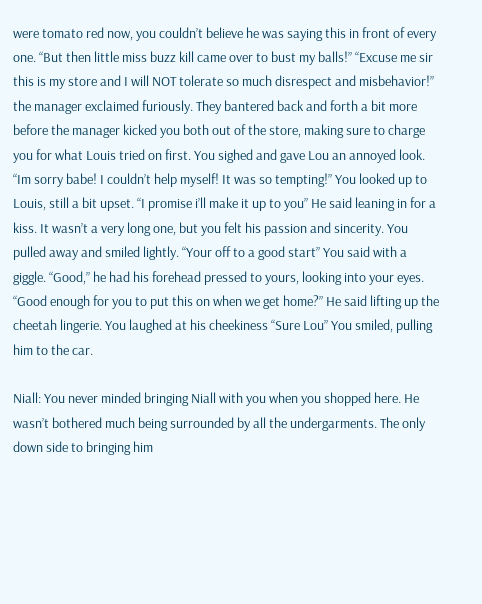were tomato red now, you couldn’t believe he was saying this in front of every one. “But then little miss buzz kill came over to bust my balls!” “Excuse me sir this is my store and I will NOT tolerate so much disrespect and misbehavior!” the manager exclaimed furiously. They bantered back and forth a bit more before the manager kicked you both out of the store, making sure to charge you for what Louis tried on first. You sighed and gave Lou an annoyed look. “Im sorry babe! I couldn’t help myself! It was so tempting!” You looked up to Louis, still a bit upset. “I promise i’ll make it up to you” He said leaning in for a kiss. It wasn’t a very long one, but you felt his passion and sincerity. You pulled away and smiled lightly. “Your off to a good start” You said with a giggle. “Good,” he had his forehead pressed to yours, looking into your eyes. “Good enough for you to put this on when we get home?” He said lifting up the cheetah lingerie. You laughed at his cheekiness “Sure Lou” You smiled, pulling him to the car.

Niall: You never minded bringing Niall with you when you shopped here. He wasn’t bothered much being surrounded by all the undergarments. The only down side to bringing him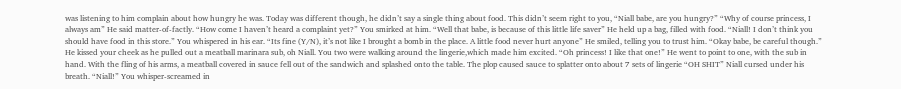was listening to him complain about how hungry he was. Today was different though, he didn’t say a single thing about food. This didn’t seem right to you, “Niall babe, are you hungry?” “Why of course princess, I always am” He said matter-of-factly. “How come I haven’t heard a complaint yet?” You smirked at him. “Well that babe, is because of this little life saver” He held up a bag, filled with food. “Niall! I don’t think you should have food in this store.” You whispered in his ear. “Its fine (Y/N), it’s not like I brought a bomb in the place. A little food never hurt anyone” He smiled, telling you to trust him. “Okay babe, be careful though.” He kissed your cheek as he pulled out a meatball marinara sub, oh Niall. You two were walking around the lingerie,which made him excited. “Oh princess! I like that one!” He went to point to one, with the sub in hand. With the fling of his arms, a meatball covered in sauce fell out of the sandwich and splashed onto the table. The plop caused sauce to splatter onto about 7 sets of lingerie “OH SHIT” Niall cursed under his breath. “Niall!” You whisper-screamed in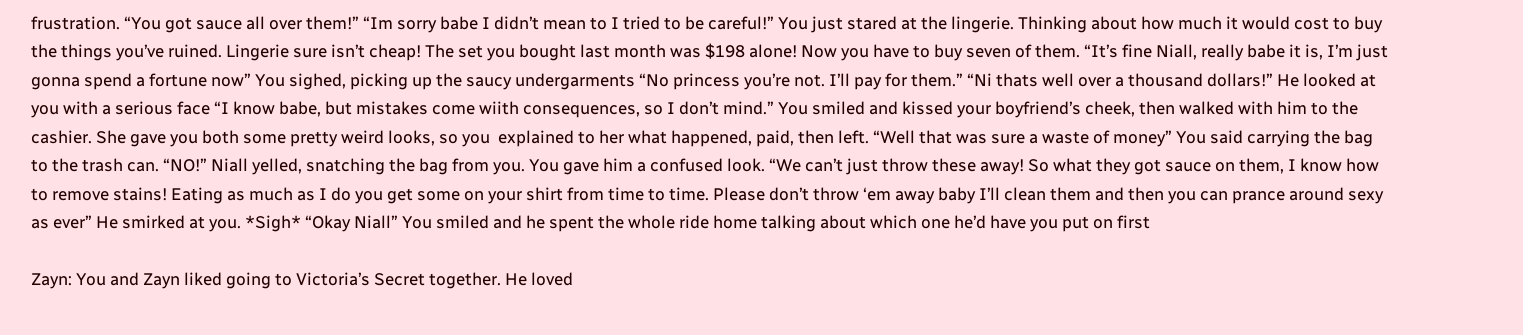frustration. “You got sauce all over them!” “Im sorry babe I didn’t mean to I tried to be careful!” You just stared at the lingerie. Thinking about how much it would cost to buy the things you’ve ruined. Lingerie sure isn’t cheap! The set you bought last month was $198 alone! Now you have to buy seven of them. “It’s fine Niall, really babe it is, I’m just gonna spend a fortune now” You sighed, picking up the saucy undergarments “No princess you’re not. I’ll pay for them.” “Ni thats well over a thousand dollars!” He looked at you with a serious face “I know babe, but mistakes come wiith consequences, so I don’t mind.” You smiled and kissed your boyfriend’s cheek, then walked with him to the cashier. She gave you both some pretty weird looks, so you  explained to her what happened, paid, then left. “Well that was sure a waste of money” You said carrying the bag to the trash can. “NO!” Niall yelled, snatching the bag from you. You gave him a confused look. “We can’t just throw these away! So what they got sauce on them, I know how to remove stains! Eating as much as I do you get some on your shirt from time to time. Please don’t throw ‘em away baby I’ll clean them and then you can prance around sexy as ever” He smirked at you. *Sigh* “Okay Niall” You smiled and he spent the whole ride home talking about which one he’d have you put on first

Zayn: You and Zayn liked going to Victoria’s Secret together. He loved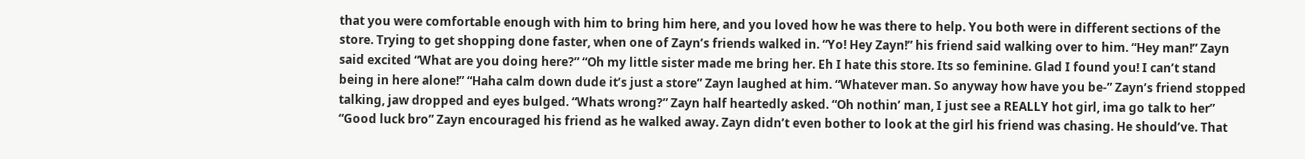that you were comfortable enough with him to bring him here, and you loved how he was there to help. You both were in different sections of the store. Trying to get shopping done faster, when one of Zayn’s friends walked in. “Yo! Hey Zayn!” his friend said walking over to him. “Hey man!” Zayn said excited “What are you doing here?” “Oh my little sister made me bring her. Eh I hate this store. Its so feminine. Glad I found you! I can’t stand being in here alone!” “Haha calm down dude it’s just a store” Zayn laughed at him. “Whatever man. So anyway how have you be-” Zayn’s friend stopped talking, jaw dropped and eyes bulged. “Whats wrong?” Zayn half heartedly asked. “Oh nothin’ man, I just see a REALLY hot girl, ima go talk to her” “Good luck bro” Zayn encouraged his friend as he walked away. Zayn didn’t even bother to look at the girl his friend was chasing. He should’ve. That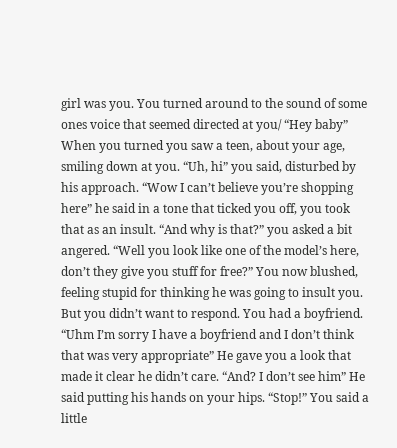girl was you. You turned around to the sound of some ones voice that seemed directed at you/ “Hey baby” When you turned you saw a teen, about your age, smiling down at you. “Uh, hi” you said, disturbed by his approach. “Wow I can’t believe you’re shopping here” he said in a tone that ticked you off, you took that as an insult. “And why is that?” you asked a bit angered. “Well you look like one of the model’s here, don’t they give you stuff for free?” You now blushed, feeling stupid for thinking he was going to insult you. But you didn’t want to respond. You had a boyfriend. “Uhm I’m sorry I have a boyfriend and I don’t think that was very appropriate” He gave you a look that made it clear he didn’t care. “And? I don’t see him” He said putting his hands on your hips. “Stop!” You said a little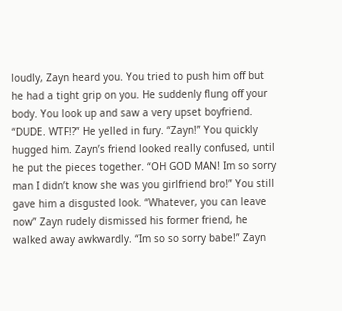loudly, Zayn heard you. You tried to push him off but he had a tight grip on you. He suddenly flung off your body. You look up and saw a very upset boyfriend. “DUDE. WTF!?” He yelled in fury. “Zayn!” You quickly hugged him. Zayn’s friend looked really confused, until he put the pieces together. “OH GOD MAN! Im so sorry man I didn’t know she was you girlfriend bro!” You still gave him a disgusted look. “Whatever, you can leave now” Zayn rudely dismissed his former friend, he walked away awkwardly. “Im so so sorry babe!” Zayn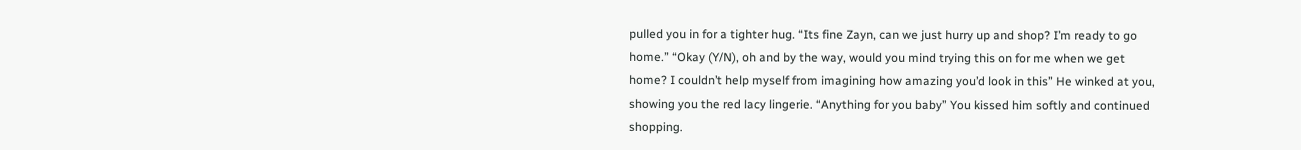pulled you in for a tighter hug. “Its fine Zayn, can we just hurry up and shop? I’m ready to go home.” “Okay (Y/N), oh and by the way, would you mind trying this on for me when we get home? I couldn’t help myself from imagining how amazing you’d look in this” He winked at you, showing you the red lacy lingerie. “Anything for you baby” You kissed him softly and continued shopping.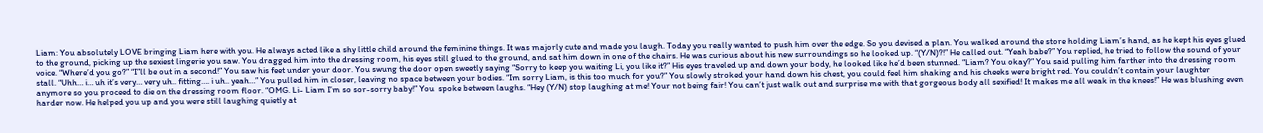Liam: You absolutely LOVE bringing Liam here with you. He always acted like a shy little child around the feminine things. It was majorly cute and made you laugh. Today you really wanted to push him over the edge. So you devised a plan. You walked around the store holding Liam’s hand, as he kept his eyes glued to the ground, picking up the sexiest lingerie you saw. You dragged him into the dressing room, his eyes still glued to the ground, and sat him down in one of the chairs. He was curious about his new surroundings so he looked up. “(Y/N)?!” He called out. “Yeah babe?” You replied, he tried to follow the sound of your voice. “Where’d you go?” “I”ll be out in a second!” You saw his feet under your door. You swung the door open sweetly saying “Sorry to keep you waiting Li, you like it?” His eyes traveled up and down your body, he looked like he’d been stunned. “Liam? You okay?” You said pulling him farther into the dressing room stall. “Uhh… i… uh it’s very… very uh.. fitting…. i uh.. yeah…” You pulled him in closer, leaving no space between your bodies. “Im sorry Liam, is this too much for you?” You slowly stroked your hand down his chest, you could feel him shaking and his cheeks were bright red. You couldn’t contain your laughter anymore so you proceed to die on the dressing room floor. “OMG. Li- Liam I’m so sor-sorry baby!” You  spoke between laughs. “Hey (Y/N) stop laughing at me! Your not being fair! You can’t just walk out and surprise me with that gorgeous body all sexified! It makes me all weak in the knees!” He was blushing even harder now. He helped you up and you were still laughing quietly at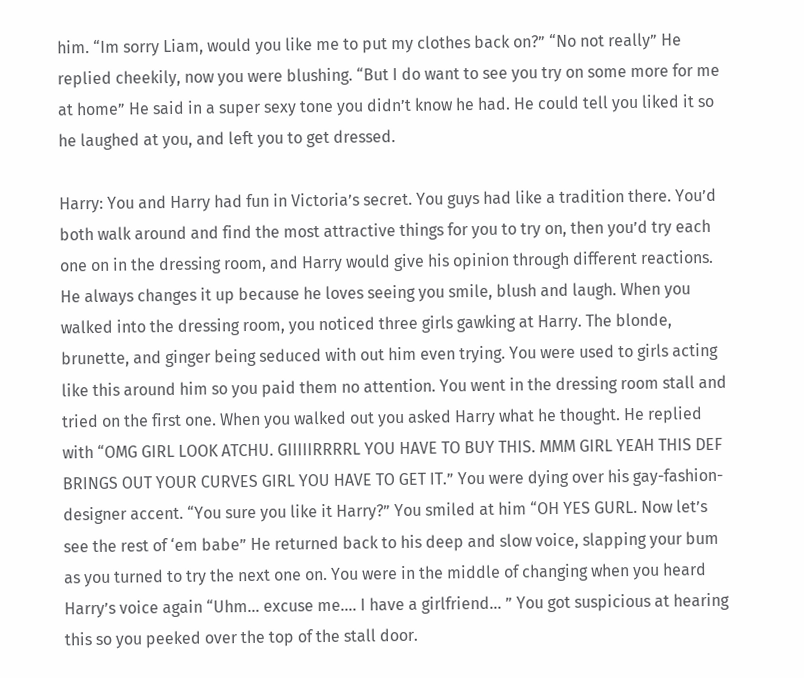him. “Im sorry Liam, would you like me to put my clothes back on?” “No not really” He replied cheekily, now you were blushing. “But I do want to see you try on some more for me at home” He said in a super sexy tone you didn’t know he had. He could tell you liked it so he laughed at you, and left you to get dressed.

Harry: You and Harry had fun in Victoria’s secret. You guys had like a tradition there. You’d both walk around and find the most attractive things for you to try on, then you’d try each one on in the dressing room, and Harry would give his opinion through different reactions. He always changes it up because he loves seeing you smile, blush and laugh. When you walked into the dressing room, you noticed three girls gawking at Harry. The blonde, brunette, and ginger being seduced with out him even trying. You were used to girls acting like this around him so you paid them no attention. You went in the dressing room stall and tried on the first one. When you walked out you asked Harry what he thought. He replied with “OMG GIRL LOOK ATCHU. GIIIIIRRRRL YOU HAVE TO BUY THIS. MMM GIRL YEAH THIS DEF BRINGS OUT YOUR CURVES GIRL YOU HAVE TO GET IT.” You were dying over his gay-fashion-designer accent. “You sure you like it Harry?” You smiled at him “OH YES GURL. Now let’s see the rest of ‘em babe” He returned back to his deep and slow voice, slapping your bum as you turned to try the next one on. You were in the middle of changing when you heard Harry’s voice again “Uhm… excuse me…. I have a girlfriend… ” You got suspicious at hearing this so you peeked over the top of the stall door.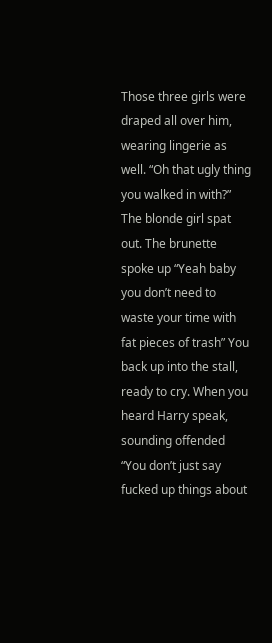Those three girls were draped all over him, wearing lingerie as well. “Oh that ugly thing you walked in with?” The blonde girl spat out. The brunette spoke up “Yeah baby you don’t need to waste your time with fat pieces of trash” You back up into the stall, ready to cry. When you heard Harry speak, sounding offended “You don’t just say fucked up things about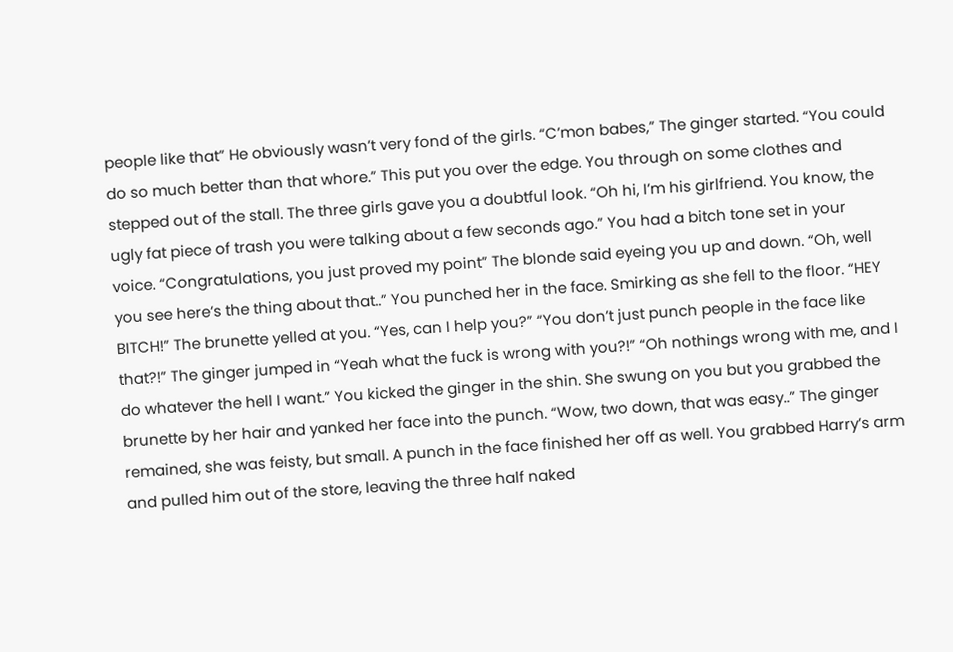people like that” He obviously wasn’t very fond of the girls. “C’mon babes,” The ginger started. “You could do so much better than that whore.” This put you over the edge. You through on some clothes and stepped out of the stall. The three girls gave you a doubtful look. “Oh hi, I’m his girlfriend. You know, the ugly fat piece of trash you were talking about a few seconds ago.” You had a bitch tone set in your voice. “Congratulations, you just proved my point” The blonde said eyeing you up and down. “Oh, well you see here’s the thing about that..” You punched her in the face. Smirking as she fell to the floor. “HEY BITCH!” The brunette yelled at you. “Yes, can I help you?” “You don’t just punch people in the face like that?!” The ginger jumped in “Yeah what the fuck is wrong with you?!” “Oh nothings wrong with me, and I do whatever the hell I want.” You kicked the ginger in the shin. She swung on you but you grabbed the brunette by her hair and yanked her face into the punch. “Wow, two down, that was easy..” The ginger remained, she was feisty, but small. A punch in the face finished her off as well. You grabbed Harry’s arm and pulled him out of the store, leaving the three half naked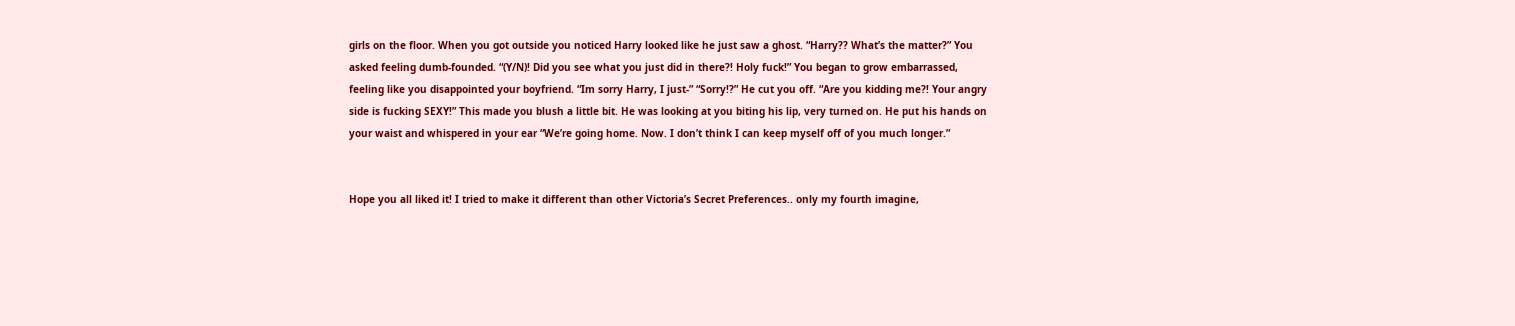girls on the floor. When you got outside you noticed Harry looked like he just saw a ghost. “Harry?? What’s the matter?” You asked feeling dumb-founded. “(Y/N)! Did you see what you just did in there?! Holy fuck!” You began to grow embarrassed, feeling like you disappointed your boyfriend. “Im sorry Harry, I just-” “Sorry!?” He cut you off. “Are you kidding me?! Your angry side is fucking SEXY!” This made you blush a little bit. He was looking at you biting his lip, very turned on. He put his hands on your waist and whispered in your ear “We’re going home. Now. I don’t think I can keep myself off of you much longer.”


Hope you all liked it! I tried to make it different than other Victoria’s Secret Preferences.. only my fourth imagine,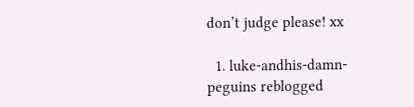don’t judge please! xx

  1. luke-andhis-damn-peguins reblogged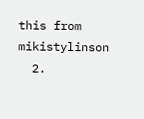this from mikistylinson
  2.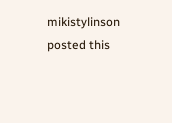mikistylinson posted this